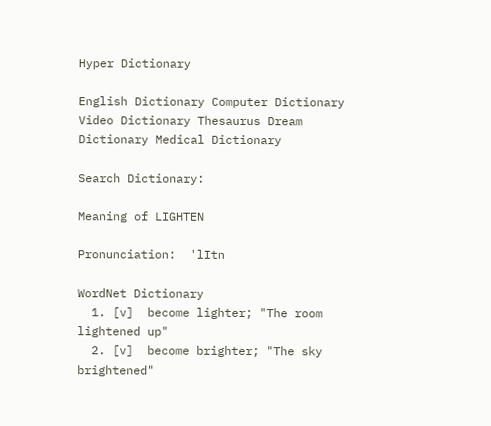Hyper Dictionary

English Dictionary Computer Dictionary Video Dictionary Thesaurus Dream Dictionary Medical Dictionary

Search Dictionary:

Meaning of LIGHTEN

Pronunciation:  'lItn

WordNet Dictionary
  1. [v]  become lighter; "The room lightened up"
  2. [v]  become brighter; "The sky brightened"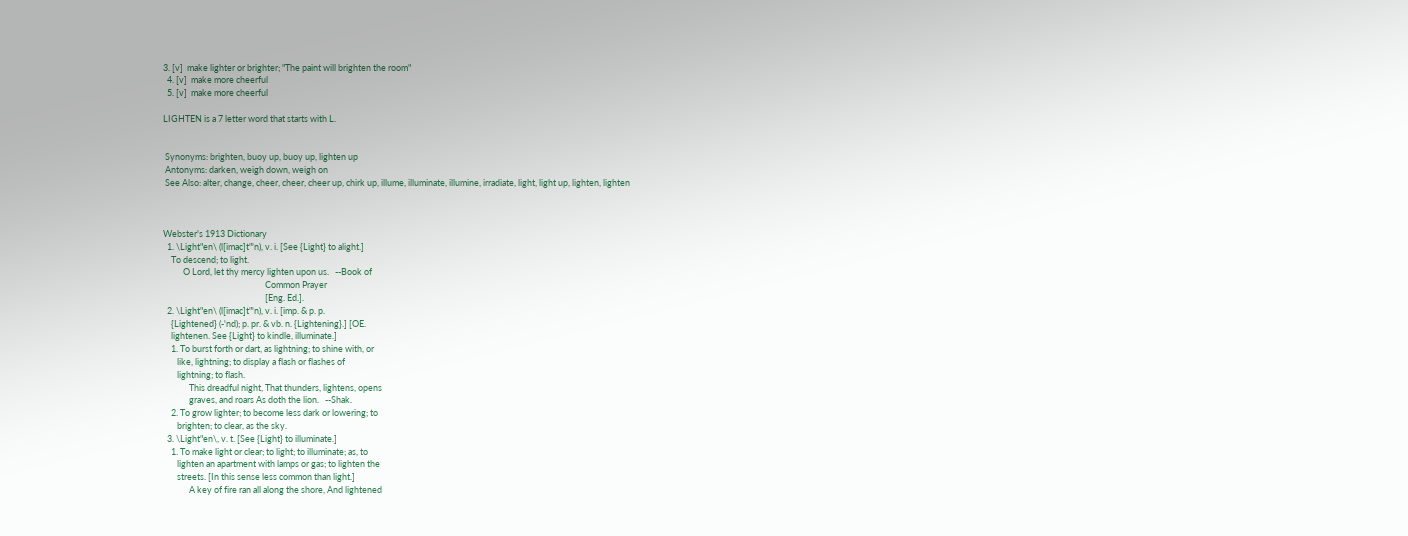3. [v]  make lighter or brighter; "The paint will brighten the room"
  4. [v]  make more cheerful
  5. [v]  make more cheerful

LIGHTEN is a 7 letter word that starts with L.


 Synonyms: brighten, buoy up, buoy up, lighten up
 Antonyms: darken, weigh down, weigh on
 See Also: alter, change, cheer, cheer, cheer up, chirk up, illume, illuminate, illumine, irradiate, light, light up, lighten, lighten



Webster's 1913 Dictionary
  1. \Light"en\ (l[imac]t"'n), v. i. [See {Light} to alight.]
    To descend; to light.
          O Lord, let thy mercy lighten upon us.   --Book of
                                                   Common Prayer
                                                   [Eng. Ed.].
  2. \Light"en\ (l[imac]t"'n), v. i. [imp. & p. p.
    {Lightened} (-'nd); p. pr. & vb. n. {Lightening}.] [OE.
    lightenen. See {Light} to kindle, illuminate.]
    1. To burst forth or dart, as lightning; to shine with, or
       like, lightning; to display a flash or flashes of
       lightning; to flash.
             This dreadful night, That thunders, lightens, opens
             graves, and roars As doth the lion.   --Shak.
    2. To grow lighter; to become less dark or lowering; to
       brighten; to clear, as the sky.
  3. \Light"en\, v. t. [See {Light} to illuminate.]
    1. To make light or clear; to light; to illuminate; as, to
       lighten an apartment with lamps or gas; to lighten the
       streets. [In this sense less common than light.]
             A key of fire ran all along the shore, And lightened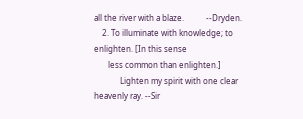all the river with a blaze.           --Dryden.
    2. To illuminate with knowledge; to enlighten. [In this sense
       less common than enlighten.]
             Lighten my spirit with one clear heavenly ray. --Sir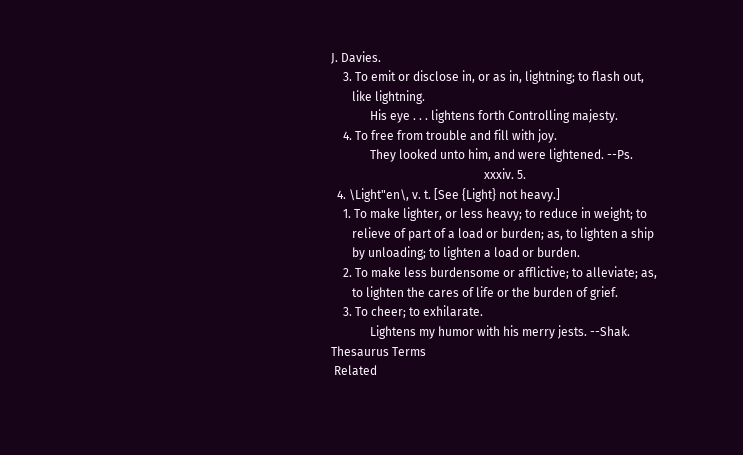J. Davies.
    3. To emit or disclose in, or as in, lightning; to flash out,
       like lightning.
             His eye . . . lightens forth Controlling majesty.
    4. To free from trouble and fill with joy.
             They looked unto him, and were lightened. --Ps.
                                                   xxxiv. 5.
  4. \Light"en\, v. t. [See {Light} not heavy.]
    1. To make lighter, or less heavy; to reduce in weight; to
       relieve of part of a load or burden; as, to lighten a ship
       by unloading; to lighten a load or burden.
    2. To make less burdensome or afflictive; to alleviate; as,
       to lighten the cares of life or the burden of grief.
    3. To cheer; to exhilarate.
             Lightens my humor with his merry jests. --Shak.
Thesaurus Terms
 Related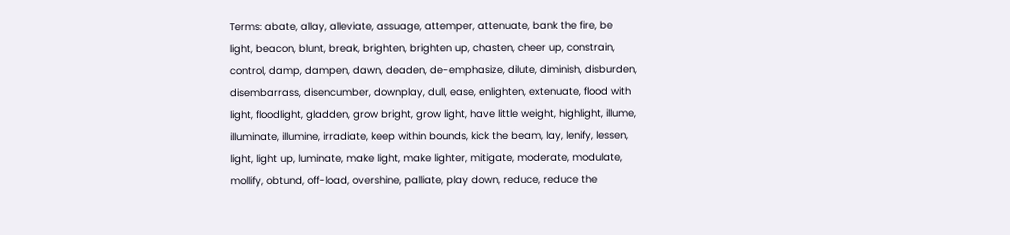Terms: abate, allay, alleviate, assuage, attemper, attenuate, bank the fire, be light, beacon, blunt, break, brighten, brighten up, chasten, cheer up, constrain, control, damp, dampen, dawn, deaden, de-emphasize, dilute, diminish, disburden, disembarrass, disencumber, downplay, dull, ease, enlighten, extenuate, flood with light, floodlight, gladden, grow bright, grow light, have little weight, highlight, illume, illuminate, illumine, irradiate, keep within bounds, kick the beam, lay, lenify, lessen, light, light up, luminate, make light, make lighter, mitigate, moderate, modulate, mollify, obtund, off-load, overshine, palliate, play down, reduce, reduce the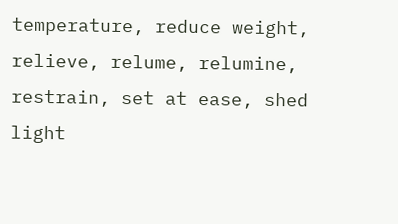temperature, reduce weight, relieve, relume, relumine, restrain, set at ease, shed light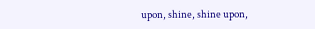upon, shine, shine upon,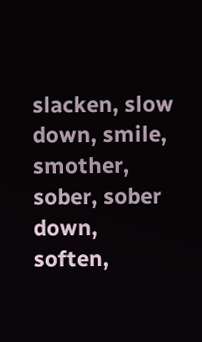slacken, slow down, smile, smother, sober, sober down, soften,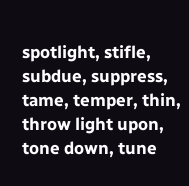spotlight, stifle, subdue, suppress, tame, temper, thin, throw light upon, tone down, tune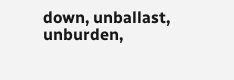down, unballast, unburden,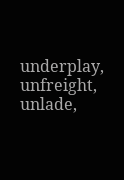underplay, unfreight, unlade,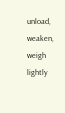unload, weaken, weigh lightly